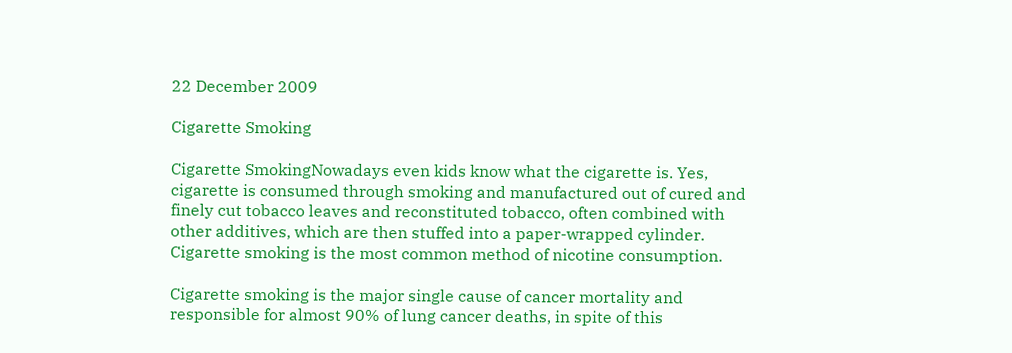22 December 2009

Cigarette Smoking

Cigarette SmokingNowadays even kids know what the cigarette is. Yes, cigarette is consumed through smoking and manufactured out of cured and finely cut tobacco leaves and reconstituted tobacco, often combined with other additives, which are then stuffed into a paper-wrapped cylinder. Cigarette smoking is the most common method of nicotine consumption.

Cigarette smoking is the major single cause of cancer mortality and responsible for almost 90% of lung cancer deaths, in spite of this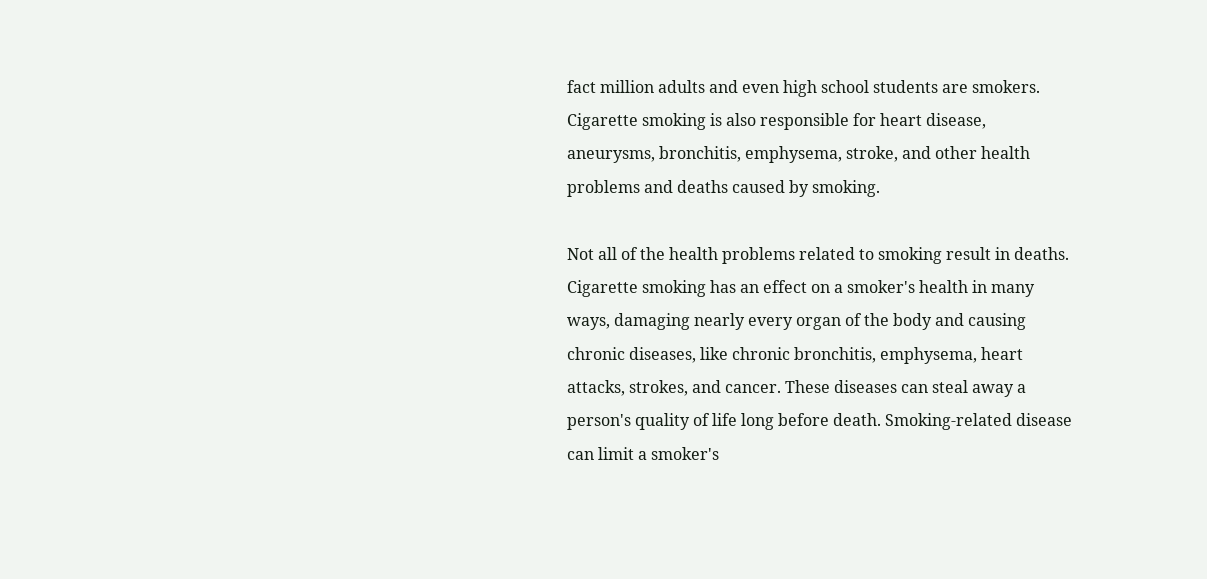fact million adults and even high school students are smokers. Cigarette smoking is also responsible for heart disease, aneurysms, bronchitis, emphysema, stroke, and other health problems and deaths caused by smoking.

Not all of the health problems related to smoking result in deaths. Cigarette smoking has an effect on a smoker's health in many ways, damaging nearly every organ of the body and causing chronic diseases, like chronic bronchitis, emphysema, heart attacks, strokes, and cancer. These diseases can steal away a person's quality of life long before death. Smoking-related disease can limit a smoker's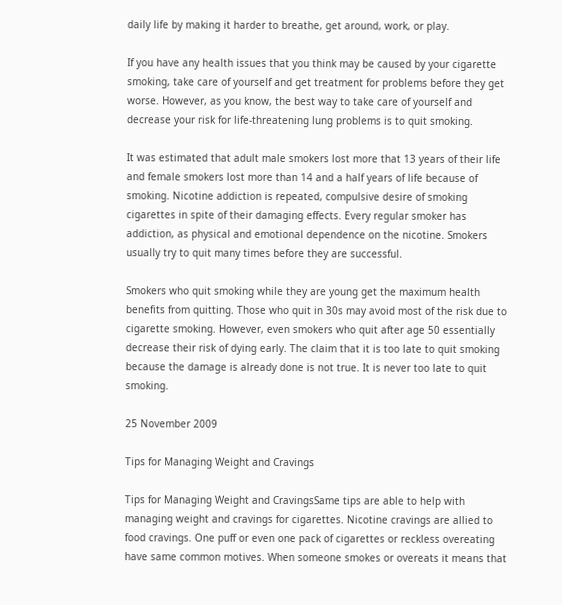daily life by making it harder to breathe, get around, work, or play.

If you have any health issues that you think may be caused by your cigarette smoking, take care of yourself and get treatment for problems before they get worse. However, as you know, the best way to take care of yourself and decrease your risk for life-threatening lung problems is to quit smoking.

It was estimated that adult male smokers lost more that 13 years of their life and female smokers lost more than 14 and a half years of life because of smoking. Nicotine addiction is repeated, compulsive desire of smoking cigarettes in spite of their damaging effects. Every regular smoker has addiction, as physical and emotional dependence on the nicotine. Smokers usually try to quit many times before they are successful.

Smokers who quit smoking while they are young get the maximum health benefits from quitting. Those who quit in 30s may avoid most of the risk due to cigarette smoking. However, even smokers who quit after age 50 essentially decrease their risk of dying early. The claim that it is too late to quit smoking because the damage is already done is not true. It is never too late to quit smoking.

25 November 2009

Tips for Managing Weight and Cravings

Tips for Managing Weight and CravingsSame tips are able to help with managing weight and cravings for cigarettes. Nicotine cravings are allied to food cravings. One puff or even one pack of cigarettes or reckless overeating have same common motives. When someone smokes or overeats it means that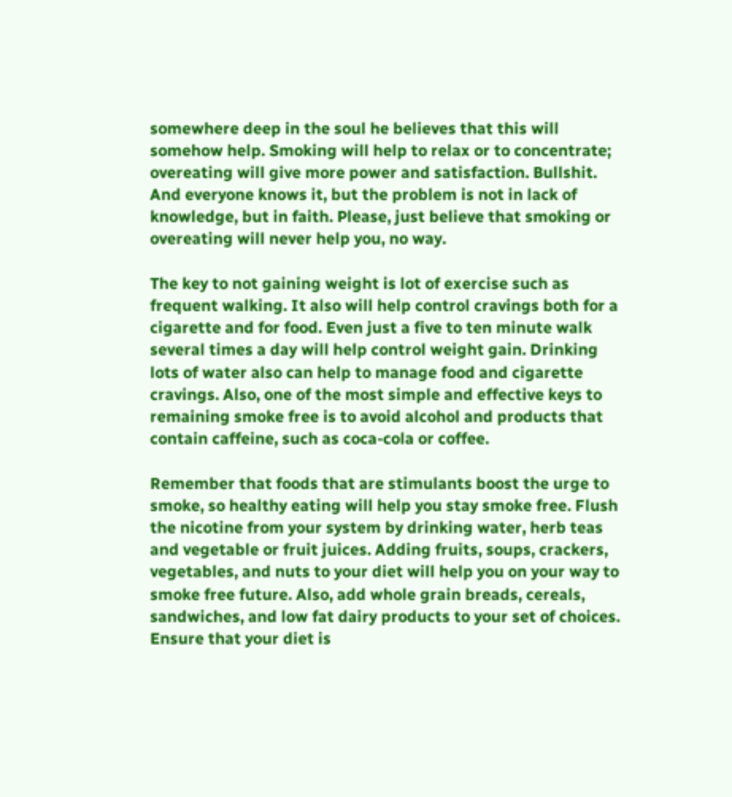somewhere deep in the soul he believes that this will somehow help. Smoking will help to relax or to concentrate; overeating will give more power and satisfaction. Bullshit. And everyone knows it, but the problem is not in lack of knowledge, but in faith. Please, just believe that smoking or overeating will never help you, no way.

The key to not gaining weight is lot of exercise such as frequent walking. It also will help control cravings both for a cigarette and for food. Even just a five to ten minute walk several times a day will help control weight gain. Drinking lots of water also can help to manage food and cigarette cravings. Also, one of the most simple and effective keys to remaining smoke free is to avoid alcohol and products that contain caffeine, such as coca-cola or coffee.

Remember that foods that are stimulants boost the urge to smoke, so healthy eating will help you stay smoke free. Flush the nicotine from your system by drinking water, herb teas and vegetable or fruit juices. Adding fruits, soups, crackers, vegetables, and nuts to your diet will help you on your way to smoke free future. Also, add whole grain breads, cereals, sandwiches, and low fat dairy products to your set of choices. Ensure that your diet is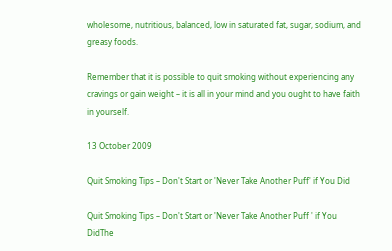wholesome, nutritious, balanced, low in saturated fat, sugar, sodium, and greasy foods.

Remember that it is possible to quit smoking without experiencing any cravings or gain weight – it is all in your mind and you ought to have faith in yourself.

13 October 2009

Quit Smoking Tips – Don't Start or 'Never Take Another Puff' if You Did

Quit Smoking Tips – Don't Start or 'Never Take Another Puff ' if You DidThe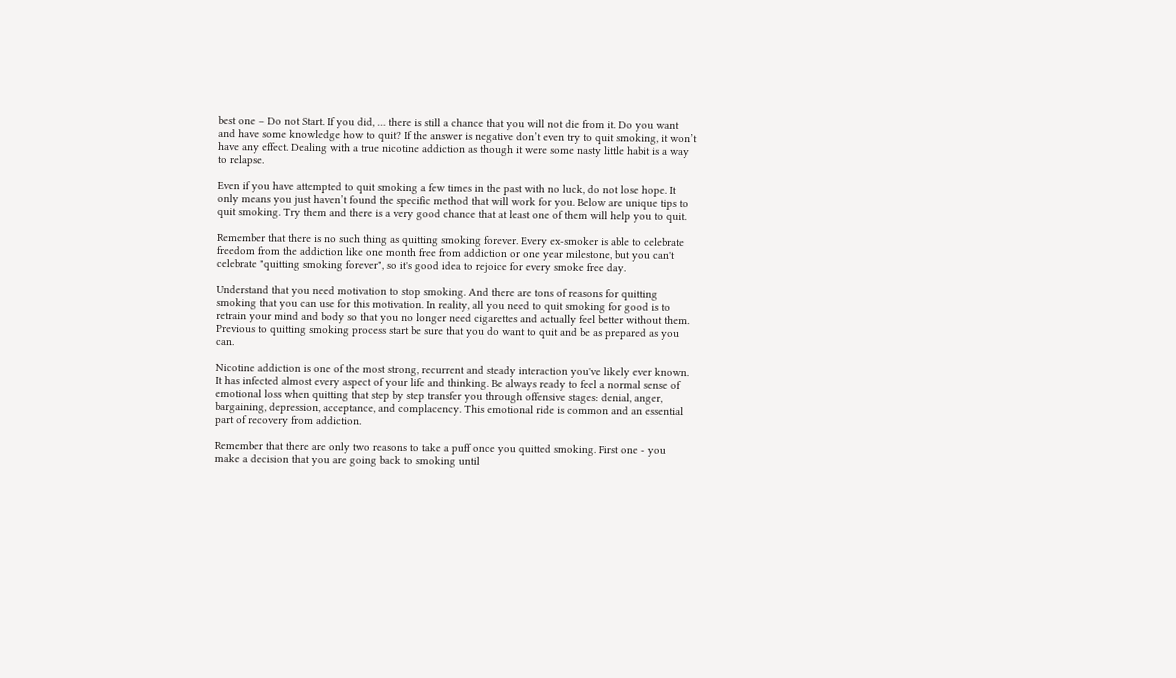best one – Do not Start. If you did, … there is still a chance that you will not die from it. Do you want and have some knowledge how to quit? If the answer is negative don’t even try to quit smoking, it won’t have any effect. Dealing with a true nicotine addiction as though it were some nasty little habit is a way to relapse.

Even if you have attempted to quit smoking a few times in the past with no luck, do not lose hope. It only means you just haven’t found the specific method that will work for you. Below are unique tips to quit smoking. Try them and there is a very good chance that at least one of them will help you to quit.

Remember that there is no such thing as quitting smoking forever. Every ex-smoker is able to celebrate freedom from the addiction like one month free from addiction or one year milestone, but you can't celebrate "quitting smoking forever", so it's good idea to rejoice for every smoke free day.

Understand that you need motivation to stop smoking. And there are tons of reasons for quitting smoking that you can use for this motivation. In reality, all you need to quit smoking for good is to retrain your mind and body so that you no longer need cigarettes and actually feel better without them. Previous to quitting smoking process start be sure that you do want to quit and be as prepared as you can.

Nicotine addiction is one of the most strong, recurrent and steady interaction you've likely ever known. It has infected almost every aspect of your life and thinking. Be always ready to feel a normal sense of emotional loss when quitting that step by step transfer you through offensive stages: denial, anger, bargaining, depression, acceptance, and complacency. This emotional ride is common and an essential part of recovery from addiction.

Remember that there are only two reasons to take a puff once you quitted smoking. First one - you make a decision that you are going back to smoking until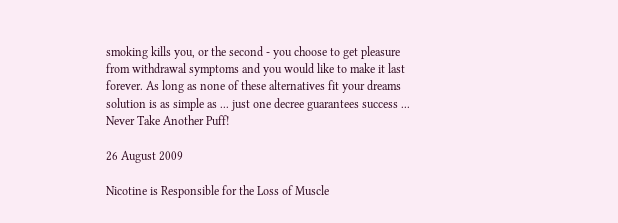smoking kills you, or the second - you choose to get pleasure from withdrawal symptoms and you would like to make it last forever. As long as none of these alternatives fit your dreams solution is as simple as ... just one decree guarantees success ... Never Take Another Puff!

26 August 2009

Nicotine is Responsible for the Loss of Muscle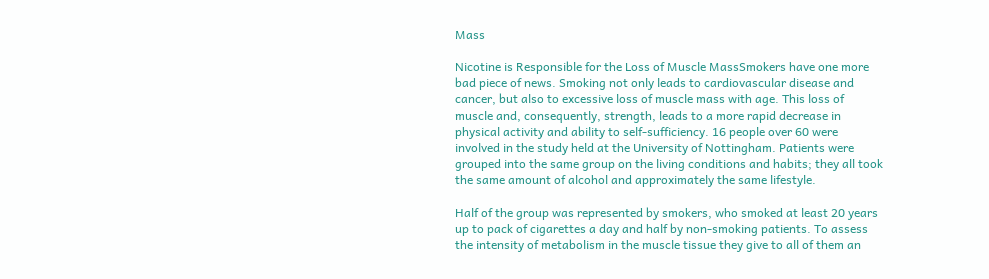Mass

Nicotine is Responsible for the Loss of Muscle MassSmokers have one more bad piece of news. Smoking not only leads to cardiovascular disease and cancer, but also to excessive loss of muscle mass with age. This loss of muscle and, consequently, strength, leads to a more rapid decrease in physical activity and ability to self-sufficiency. 16 people over 60 were involved in the study held at the University of Nottingham. Patients were grouped into the same group on the living conditions and habits; they all took the same amount of alcohol and approximately the same lifestyle.

Half of the group was represented by smokers, who smoked at least 20 years up to pack of cigarettes a day and half by non-smoking patients. To assess the intensity of metabolism in the muscle tissue they give to all of them an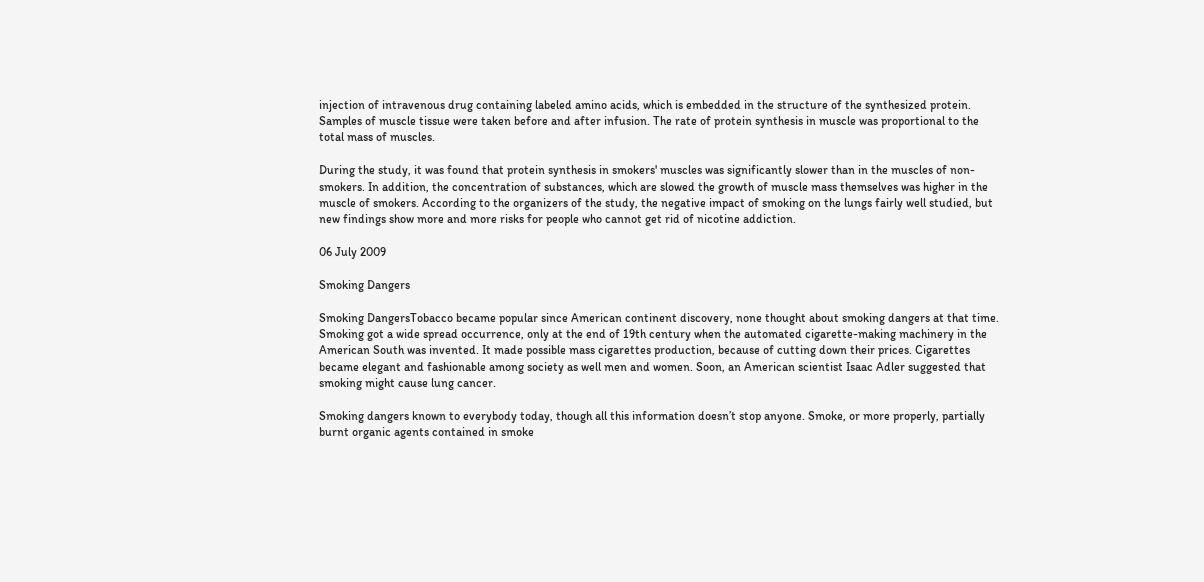injection of intravenous drug containing labeled amino acids, which is embedded in the structure of the synthesized protein. Samples of muscle tissue were taken before and after infusion. The rate of protein synthesis in muscle was proportional to the total mass of muscles.

During the study, it was found that protein synthesis in smokers' muscles was significantly slower than in the muscles of non-smokers. In addition, the concentration of substances, which are slowed the growth of muscle mass themselves was higher in the muscle of smokers. According to the organizers of the study, the negative impact of smoking on the lungs fairly well studied, but new findings show more and more risks for people who cannot get rid of nicotine addiction.

06 July 2009

Smoking Dangers

Smoking DangersTobacco became popular since American continent discovery, none thought about smoking dangers at that time. Smoking got a wide spread occurrence, only at the end of 19th century when the automated cigarette-making machinery in the American South was invented. It made possible mass cigarettes production, because of cutting down their prices. Cigarettes became elegant and fashionable among society as well men and women. Soon, an American scientist Isaac Adler suggested that smoking might cause lung cancer.

Smoking dangers known to everybody today, though all this information doesn’t stop anyone. Smoke, or more properly, partially burnt organic agents contained in smoke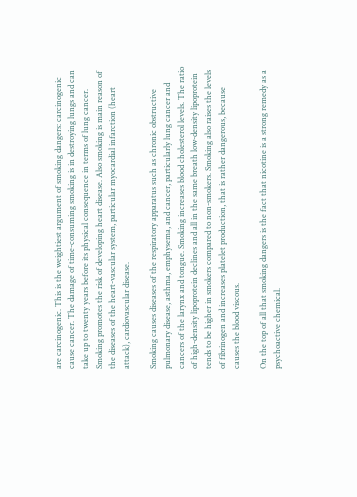are carcinogenic. This is the weightiest argument of smoking dangers: carcinogenic cause cancer. The damage of time-consuming smoking is in destroying lungs and can take up to twenty years before its physical consequence in terms of lung cancer. Smoking promotes the risk of developing heart disease. Also smoking is main reason of the diseases of the heart-vascular system, particular myocardial infarction (heart attack), cardiovascular disease.

Smoking causes diseases of the respiratory apparatus such as chronic obstructive pulmonary disease, asthma, emphysema, and cancer, particularly lung cancer and cancers of the larynx and tongue. Smoking increases blood cholesterol levels. The ratio of high-density lipoprotein declines and all in the same breath low-density lipoprotein tends to be higher in smokers compared to non-smokers. Smoking also raises the levels of fibrinogen and increases platelet production, that is rather dangerous, because causes the blood viscous.

On the top of all that smoking dangers is the fact that nicotine is a strong remedy as a psychoactive chemical.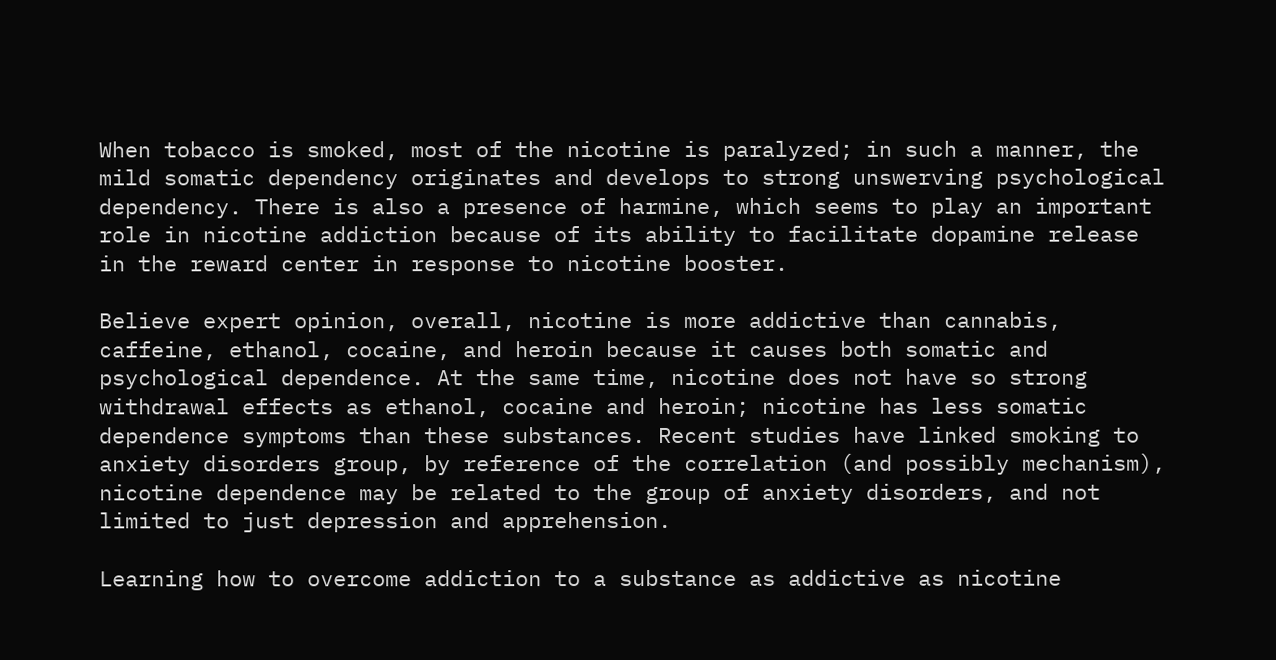When tobacco is smoked, most of the nicotine is paralyzed; in such a manner, the mild somatic dependency originates and develops to strong unswerving psychological dependency. There is also a presence of harmine, which seems to play an important role in nicotine addiction because of its ability to facilitate dopamine release in the reward center in response to nicotine booster.

Believe expert opinion, overall, nicotine is more addictive than cannabis, caffeine, ethanol, cocaine, and heroin because it causes both somatic and psychological dependence. At the same time, nicotine does not have so strong withdrawal effects as ethanol, cocaine and heroin; nicotine has less somatic dependence symptoms than these substances. Recent studies have linked smoking to anxiety disorders group, by reference of the correlation (and possibly mechanism), nicotine dependence may be related to the group of anxiety disorders, and not limited to just depression and apprehension.

Learning how to overcome addiction to a substance as addictive as nicotine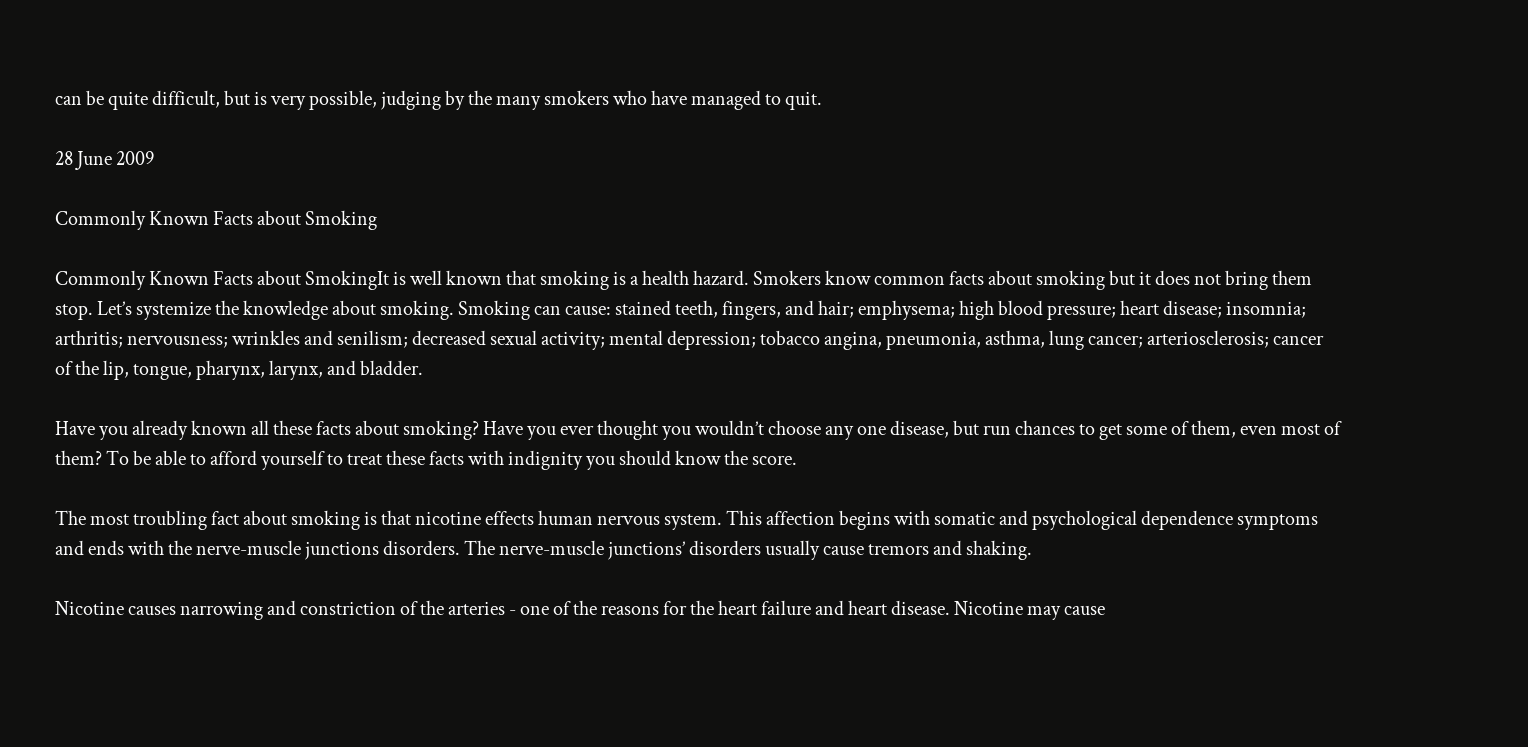can be quite difficult, but is very possible, judging by the many smokers who have managed to quit.

28 June 2009

Commonly Known Facts about Smoking

Commonly Known Facts about SmokingIt is well known that smoking is a health hazard. Smokers know common facts about smoking but it does not bring them stop. Let’s systemize the knowledge about smoking. Smoking can cause: stained teeth, fingers, and hair; emphysema; high blood pressure; heart disease; insomnia; arthritis; nervousness; wrinkles and senilism; decreased sexual activity; mental depression; tobacco angina, pneumonia, asthma, lung cancer; arteriosclerosis; cancer of the lip, tongue, pharynx, larynx, and bladder.

Have you already known all these facts about smoking? Have you ever thought you wouldn’t choose any one disease, but run chances to get some of them, even most of them? To be able to afford yourself to treat these facts with indignity you should know the score.

The most troubling fact about smoking is that nicotine effects human nervous system. This affection begins with somatic and psychological dependence symptoms and ends with the nerve-muscle junctions disorders. The nerve-muscle junctions’ disorders usually cause tremors and shaking.

Nicotine causes narrowing and constriction of the arteries - one of the reasons for the heart failure and heart disease. Nicotine may cause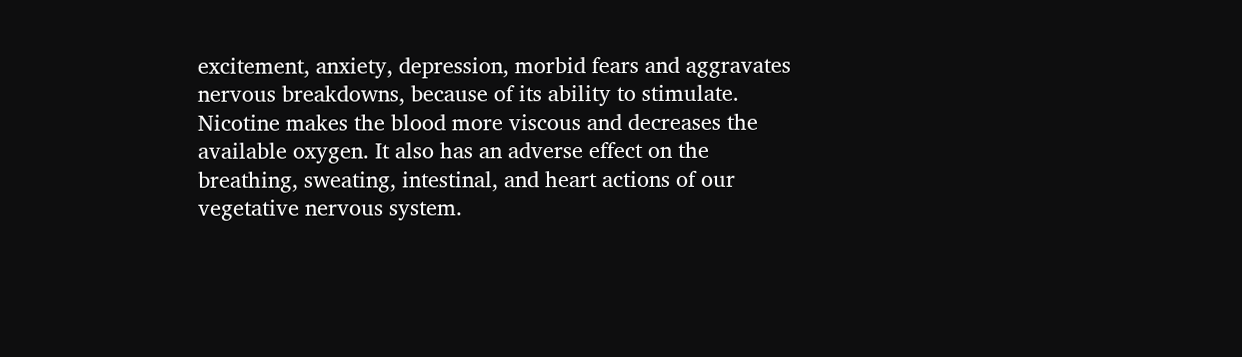excitement, anxiety, depression, morbid fears and aggravates nervous breakdowns, because of its ability to stimulate. Nicotine makes the blood more viscous and decreases the available oxygen. It also has an adverse effect on the breathing, sweating, intestinal, and heart actions of our vegetative nervous system.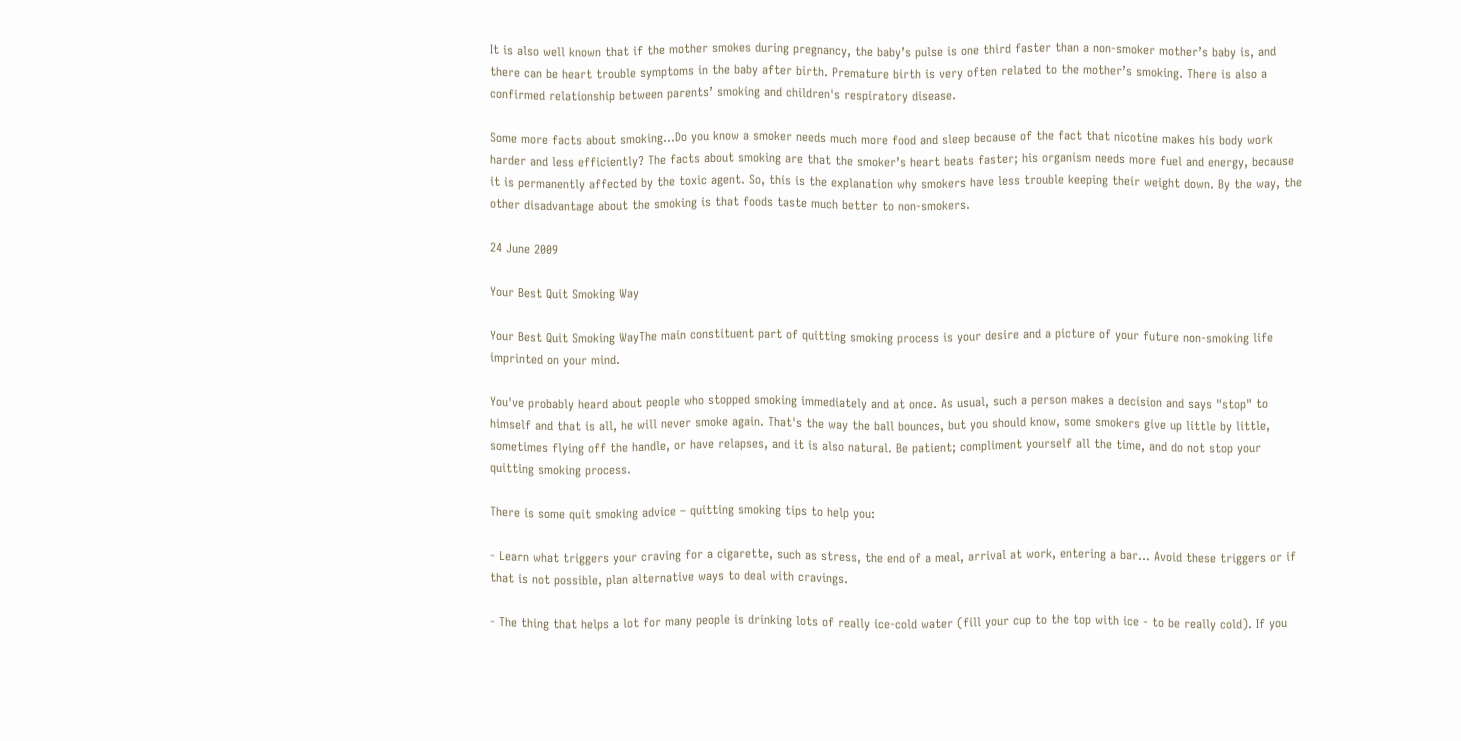It is also well known that if the mother smokes during pregnancy, the baby’s pulse is one third faster than a non-smoker mother’s baby is, and there can be heart trouble symptoms in the baby after birth. Premature birth is very often related to the mother’s smoking. There is also a confirmed relationship between parents’ smoking and children's respiratory disease.

Some more facts about smoking…Do you know a smoker needs much more food and sleep because of the fact that nicotine makes his body work harder and less efficiently? The facts about smoking are that the smoker’s heart beats faster; his organism needs more fuel and energy, because it is permanently affected by the toxic agent. So, this is the explanation why smokers have less trouble keeping their weight down. By the way, the other disadvantage about the smoking is that foods taste much better to non-smokers.

24 June 2009

Your Best Quit Smoking Way

Your Best Quit Smoking WayThe main constituent part of quitting smoking process is your desire and a picture of your future non-smoking life imprinted on your mind.

You've probably heard about people who stopped smoking immediately and at once. As usual, such a person makes a decision and says "stop" to himself and that is all, he will never smoke again. That's the way the ball bounces, but you should know, some smokers give up little by little, sometimes flying off the handle, or have relapses, and it is also natural. Be patient; compliment yourself all the time, and do not stop your quitting smoking process.

There is some quit smoking advice – quitting smoking tips to help you:

- Learn what triggers your craving for a cigarette, such as stress, the end of a meal, arrival at work, entering a bar… Avoid these triggers or if that is not possible, plan alternative ways to deal with cravings.

- The thing that helps a lot for many people is drinking lots of really ice-cold water (fill your cup to the top with ice - to be really cold). If you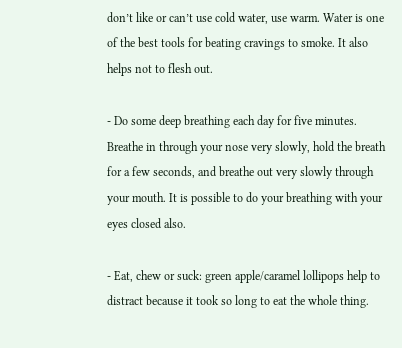don’t like or can’t use cold water, use warm. Water is one of the best tools for beating cravings to smoke. It also helps not to flesh out.

- Do some deep breathing each day for five minutes. Breathe in through your nose very slowly, hold the breath for a few seconds, and breathe out very slowly through your mouth. It is possible to do your breathing with your eyes closed also.

- Eat, chew or suck: green apple/caramel lollipops help to distract because it took so long to eat the whole thing.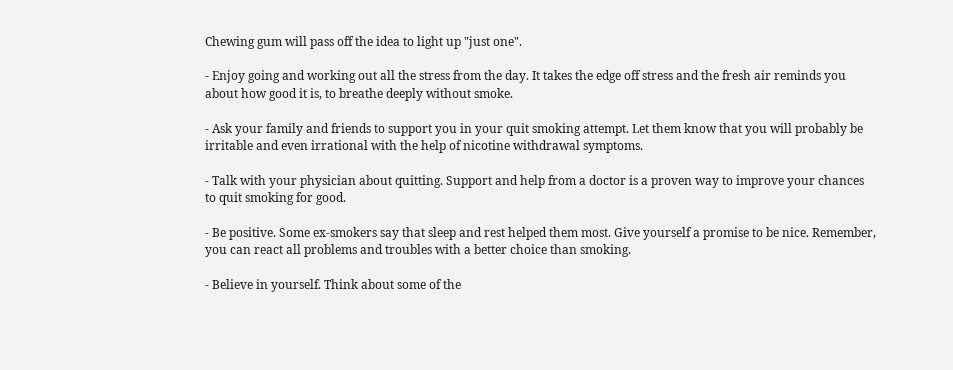Chewing gum will pass off the idea to light up "just one".

- Enjoy going and working out all the stress from the day. It takes the edge off stress and the fresh air reminds you about how good it is, to breathe deeply without smoke.

- Ask your family and friends to support you in your quit smoking attempt. Let them know that you will probably be irritable and even irrational with the help of nicotine withdrawal symptoms.

- Talk with your physician about quitting. Support and help from a doctor is a proven way to improve your chances to quit smoking for good.

- Be positive. Some ex-smokers say that sleep and rest helped them most. Give yourself a promise to be nice. Remember, you can react all problems and troubles with a better choice than smoking.

- Believe in yourself. Think about some of the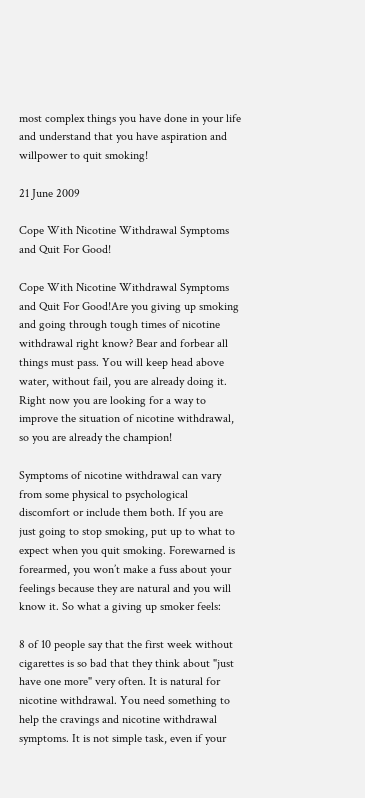most complex things you have done in your life and understand that you have aspiration and willpower to quit smoking!

21 June 2009

Cope With Nicotine Withdrawal Symptoms and Quit For Good!

Cope With Nicotine Withdrawal Symptoms and Quit For Good!Are you giving up smoking and going through tough times of nicotine withdrawal right know? Bear and forbear all things must pass. You will keep head above water, without fail, you are already doing it. Right now you are looking for a way to improve the situation of nicotine withdrawal, so you are already the champion!

Symptoms of nicotine withdrawal can vary from some physical to psychological discomfort or include them both. If you are just going to stop smoking, put up to what to expect when you quit smoking. Forewarned is forearmed, you won’t make a fuss about your feelings because they are natural and you will know it. So what a giving up smoker feels:

8 of 10 people say that the first week without cigarettes is so bad that they think about "just have one more" very often. It is natural for nicotine withdrawal. You need something to help the cravings and nicotine withdrawal symptoms. It is not simple task, even if your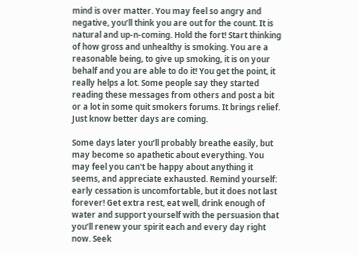mind is over matter. You may feel so angry and negative, you’ll think you are out for the count. It is natural and up-n-coming. Hold the fort! Start thinking of how gross and unhealthy is smoking. You are a reasonable being, to give up smoking, it is on your behalf and you are able to do it! You get the point, it really helps a lot. Some people say they started reading these messages from others and post a bit or a lot in some quit smokers forums. It brings relief. Just know better days are coming.

Some days later you’ll probably breathe easily, but may become so apathetic about everything. You may feel you can't be happy about anything it seems, and appreciate exhausted. Remind yourself: early cessation is uncomfortable, but it does not last forever! Get extra rest, eat well, drink enough of water and support yourself with the persuasion that you’ll renew your spirit each and every day right now. Seek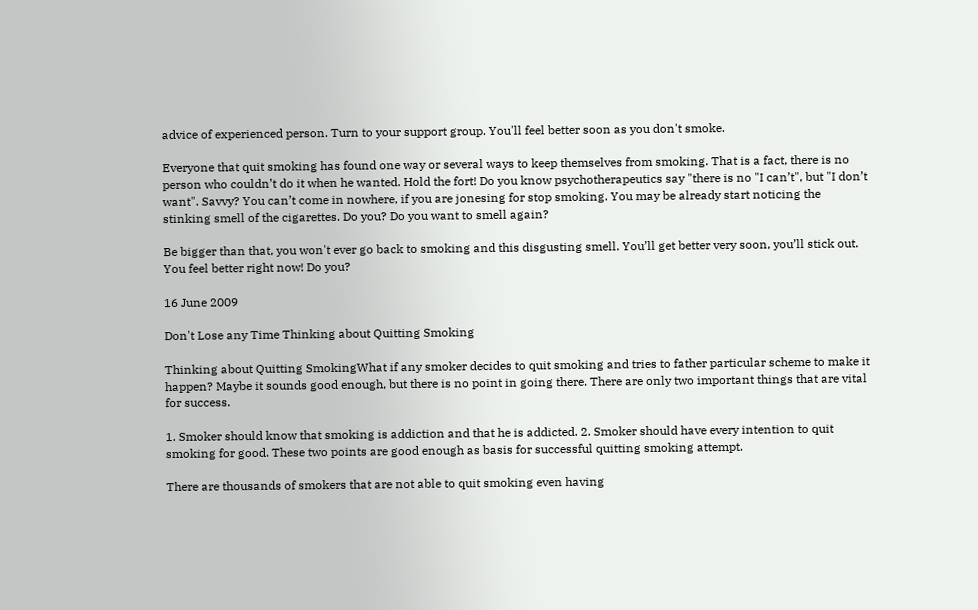advice of experienced person. Turn to your support group. You'll feel better soon as you don't smoke.

Everyone that quit smoking has found one way or several ways to keep themselves from smoking. That is a fact, there is no person who couldn’t do it when he wanted. Hold the fort! Do you know psychotherapeutics say "there is no "I can’t", but "I don’t want". Savvy? You can’t come in nowhere, if you are jonesing for stop smoking. You may be already start noticing the stinking smell of the cigarettes. Do you? Do you want to smell again?

Be bigger than that, you won't ever go back to smoking and this disgusting smell. You’ll get better very soon, you’ll stick out. You feel better right now! Do you?

16 June 2009

Don't Lose any Time Thinking about Quitting Smoking

Thinking about Quitting SmokingWhat if any smoker decides to quit smoking and tries to father particular scheme to make it happen? Maybe it sounds good enough, but there is no point in going there. There are only two important things that are vital for success.

1. Smoker should know that smoking is addiction and that he is addicted. 2. Smoker should have every intention to quit smoking for good. These two points are good enough as basis for successful quitting smoking attempt.

There are thousands of smokers that are not able to quit smoking even having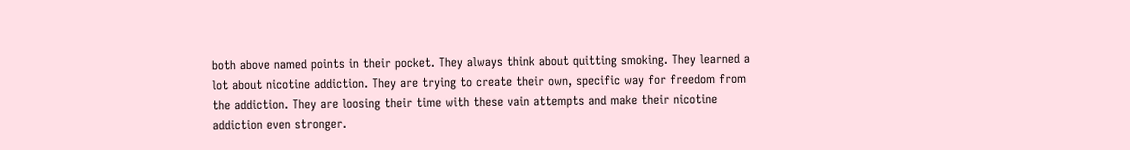both above named points in their pocket. They always think about quitting smoking. They learned a lot about nicotine addiction. They are trying to create their own, specific way for freedom from the addiction. They are loosing their time with these vain attempts and make their nicotine addiction even stronger.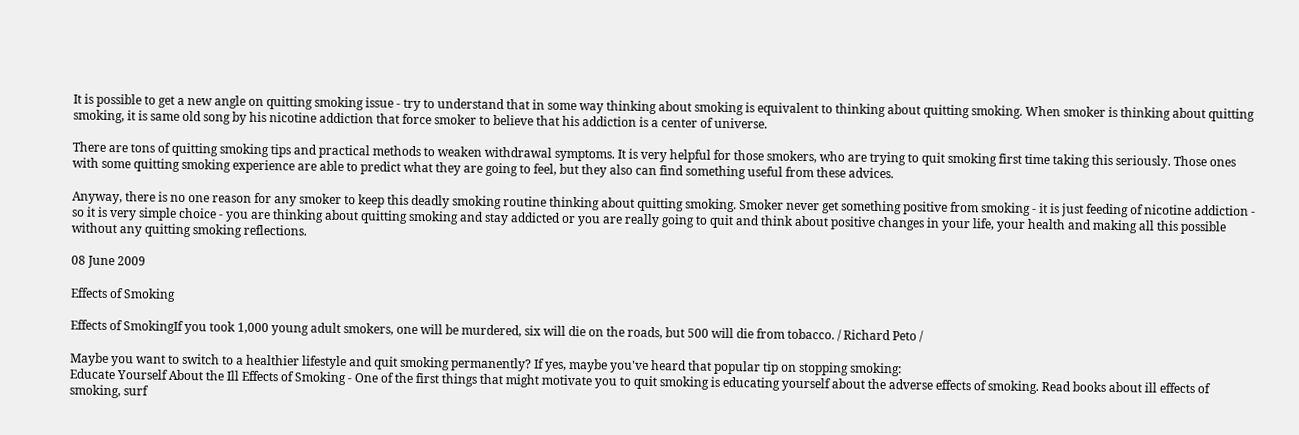It is possible to get a new angle on quitting smoking issue - try to understand that in some way thinking about smoking is equivalent to thinking about quitting smoking. When smoker is thinking about quitting smoking, it is same old song by his nicotine addiction that force smoker to believe that his addiction is a center of universe.

There are tons of quitting smoking tips and practical methods to weaken withdrawal symptoms. It is very helpful for those smokers, who are trying to quit smoking first time taking this seriously. Those ones with some quitting smoking experience are able to predict what they are going to feel, but they also can find something useful from these advices.

Anyway, there is no one reason for any smoker to keep this deadly smoking routine thinking about quitting smoking. Smoker never get something positive from smoking - it is just feeding of nicotine addiction - so it is very simple choice - you are thinking about quitting smoking and stay addicted or you are really going to quit and think about positive changes in your life, your health and making all this possible without any quitting smoking reflections.

08 June 2009

Effects of Smoking

Effects of SmokingIf you took 1,000 young adult smokers, one will be murdered, six will die on the roads, but 500 will die from tobacco. / Richard Peto /

Maybe you want to switch to a healthier lifestyle and quit smoking permanently? If yes, maybe you've heard that popular tip on stopping smoking:
Educate Yourself About the Ill Effects of Smoking - One of the first things that might motivate you to quit smoking is educating yourself about the adverse effects of smoking. Read books about ill effects of smoking, surf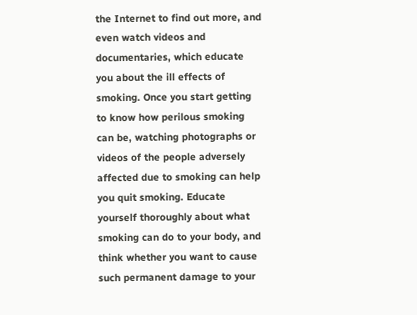the Internet to find out more, and even watch videos and documentaries, which educate you about the ill effects of smoking. Once you start getting to know how perilous smoking can be, watching photographs or videos of the people adversely affected due to smoking can help you quit smoking. Educate yourself thoroughly about what smoking can do to your body, and think whether you want to cause such permanent damage to your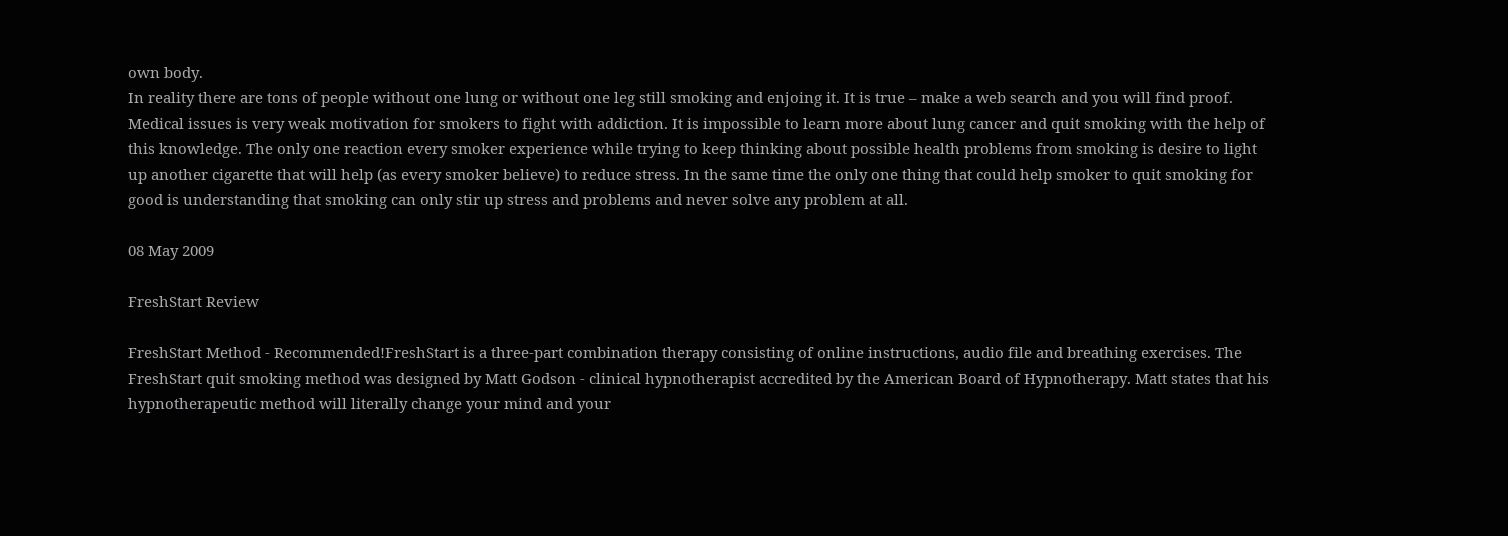own body.
In reality there are tons of people without one lung or without one leg still smoking and enjoing it. It is true – make a web search and you will find proof. Medical issues is very weak motivation for smokers to fight with addiction. It is impossible to learn more about lung cancer and quit smoking with the help of this knowledge. The only one reaction every smoker experience while trying to keep thinking about possible health problems from smoking is desire to light up another cigarette that will help (as every smoker believe) to reduce stress. In the same time the only one thing that could help smoker to quit smoking for good is understanding that smoking can only stir up stress and problems and never solve any problem at all.

08 May 2009

FreshStart Review

FreshStart Method - Recommended!FreshStart is a three-part combination therapy consisting of online instructions, audio file and breathing exercises. The FreshStart quit smoking method was designed by Matt Godson - clinical hypnotherapist accredited by the American Board of Hypnotherapy. Matt states that his hypnotherapeutic method will literally change your mind and your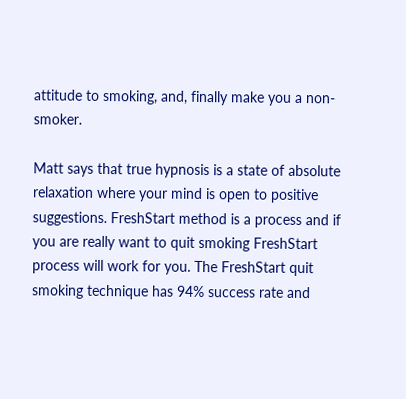attitude to smoking, and, finally make you a non-smoker.

Matt says that true hypnosis is a state of absolute relaxation where your mind is open to positive suggestions. FreshStart method is a process and if you are really want to quit smoking FreshStart process will work for you. The FreshStart quit smoking technique has 94% success rate and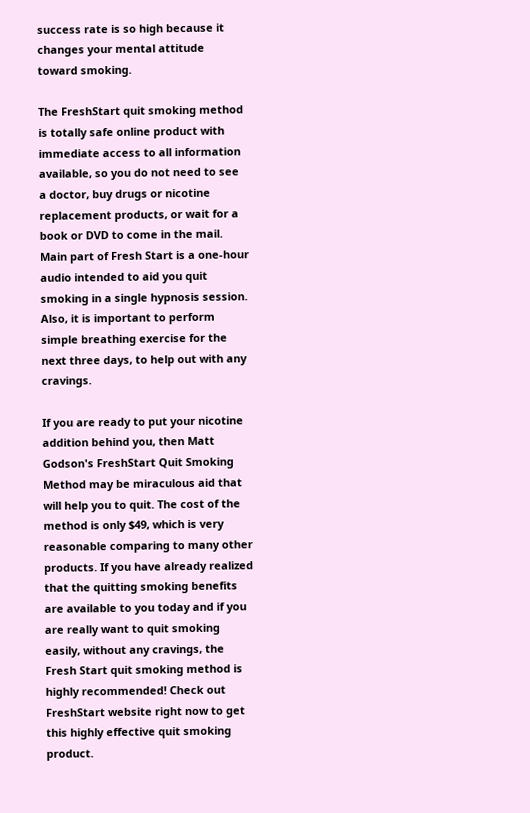success rate is so high because it changes your mental attitude toward smoking.

The FreshStart quit smoking method is totally safe online product with immediate access to all information available, so you do not need to see a doctor, buy drugs or nicotine replacement products, or wait for a book or DVD to come in the mail. Main part of Fresh Start is a one-hour audio intended to aid you quit smoking in a single hypnosis session. Also, it is important to perform simple breathing exercise for the next three days, to help out with any cravings.

If you are ready to put your nicotine addition behind you, then Matt Godson's FreshStart Quit Smoking Method may be miraculous aid that will help you to quit. The cost of the method is only $49, which is very reasonable comparing to many other products. If you have already realized that the quitting smoking benefits are available to you today and if you are really want to quit smoking easily, without any cravings, the Fresh Start quit smoking method is highly recommended! Check out FreshStart website right now to get this highly effective quit smoking product.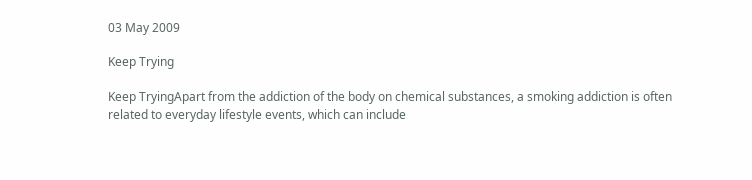03 May 2009

Keep Trying

Keep TryingApart from the addiction of the body on chemical substances, a smoking addiction is often related to everyday lifestyle events, which can include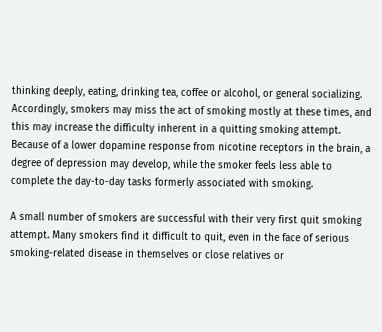thinking deeply, eating, drinking tea, coffee or alcohol, or general socializing. Accordingly, smokers may miss the act of smoking mostly at these times, and this may increase the difficulty inherent in a quitting smoking attempt. Because of a lower dopamine response from nicotine receptors in the brain, a degree of depression may develop, while the smoker feels less able to complete the day-to-day tasks formerly associated with smoking.

A small number of smokers are successful with their very first quit smoking attempt. Many smokers find it difficult to quit, even in the face of serious smoking-related disease in themselves or close relatives or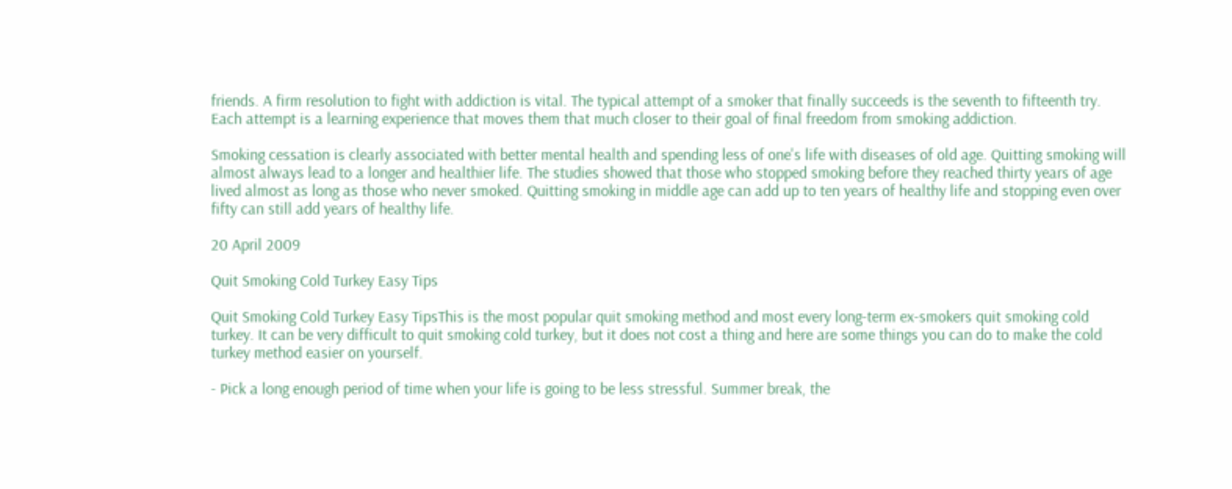friends. A firm resolution to fight with addiction is vital. The typical attempt of a smoker that finally succeeds is the seventh to fifteenth try. Each attempt is a learning experience that moves them that much closer to their goal of final freedom from smoking addiction.

Smoking cessation is clearly associated with better mental health and spending less of one's life with diseases of old age. Quitting smoking will almost always lead to a longer and healthier life. The studies showed that those who stopped smoking before they reached thirty years of age lived almost as long as those who never smoked. Quitting smoking in middle age can add up to ten years of healthy life and stopping even over fifty can still add years of healthy life.

20 April 2009

Quit Smoking Cold Turkey Easy Tips

Quit Smoking Cold Turkey Easy TipsThis is the most popular quit smoking method and most every long-term ex-smokers quit smoking cold turkey. It can be very difficult to quit smoking cold turkey, but it does not cost a thing and here are some things you can do to make the cold turkey method easier on yourself.

- Pick a long enough period of time when your life is going to be less stressful. Summer break, the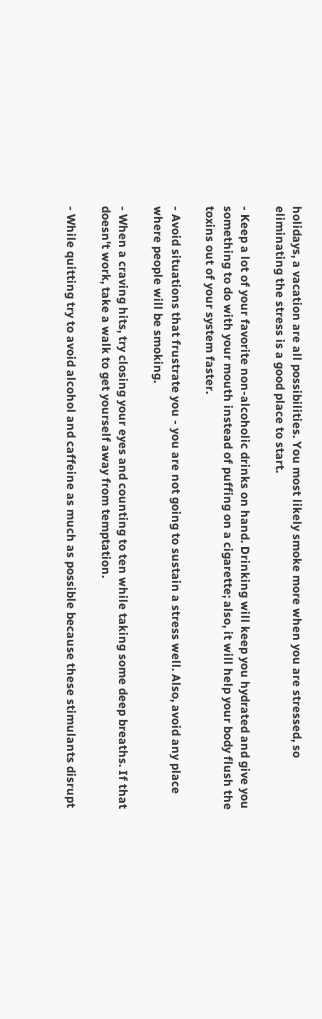holidays, a vacation are all possibilities. You most likely smoke more when you are stressed, so eliminating the stress is a good place to start.

- Keep a lot of your favorite non-alcoholic drinks on hand. Drinking will keep you hydrated and give you something to do with your mouth instead of puffing on a cigarette; also, it will help your body flush the toxins out of your system faster.

- Avoid situations that frustrate you - you are not going to sustain a stress well. Also, avoid any place where people will be smoking.

- When a craving hits, try closing your eyes and counting to ten while taking some deep breaths. If that doesn't work, take a walk to get yourself away from temptation.

- While quitting try to avoid alcohol and caffeine as much as possible because these stimulants disrupt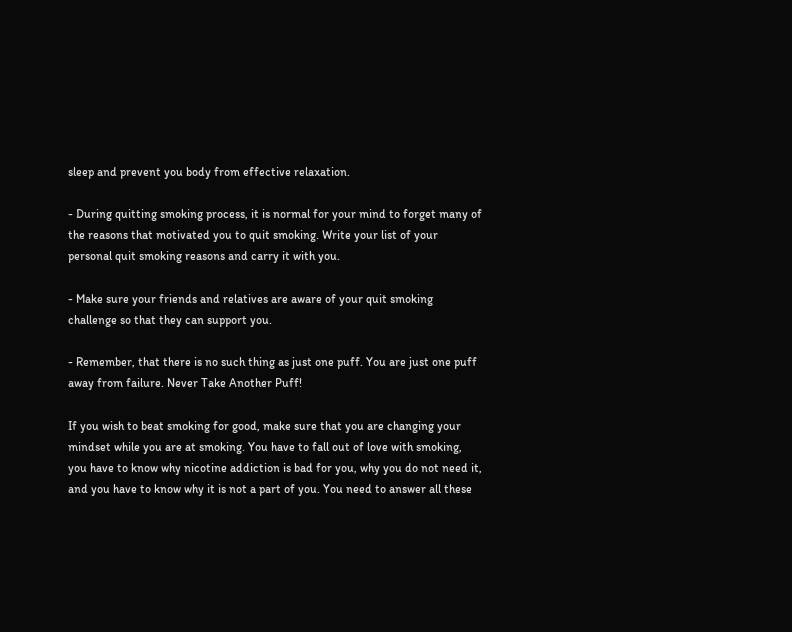sleep and prevent you body from effective relaxation.

- During quitting smoking process, it is normal for your mind to forget many of the reasons that motivated you to quit smoking. Write your list of your personal quit smoking reasons and carry it with you.

- Make sure your friends and relatives are aware of your quit smoking challenge so that they can support you.

- Remember, that there is no such thing as just one puff. You are just one puff away from failure. Never Take Another Puff!

If you wish to beat smoking for good, make sure that you are changing your mindset while you are at smoking. You have to fall out of love with smoking, you have to know why nicotine addiction is bad for you, why you do not need it, and you have to know why it is not a part of you. You need to answer all these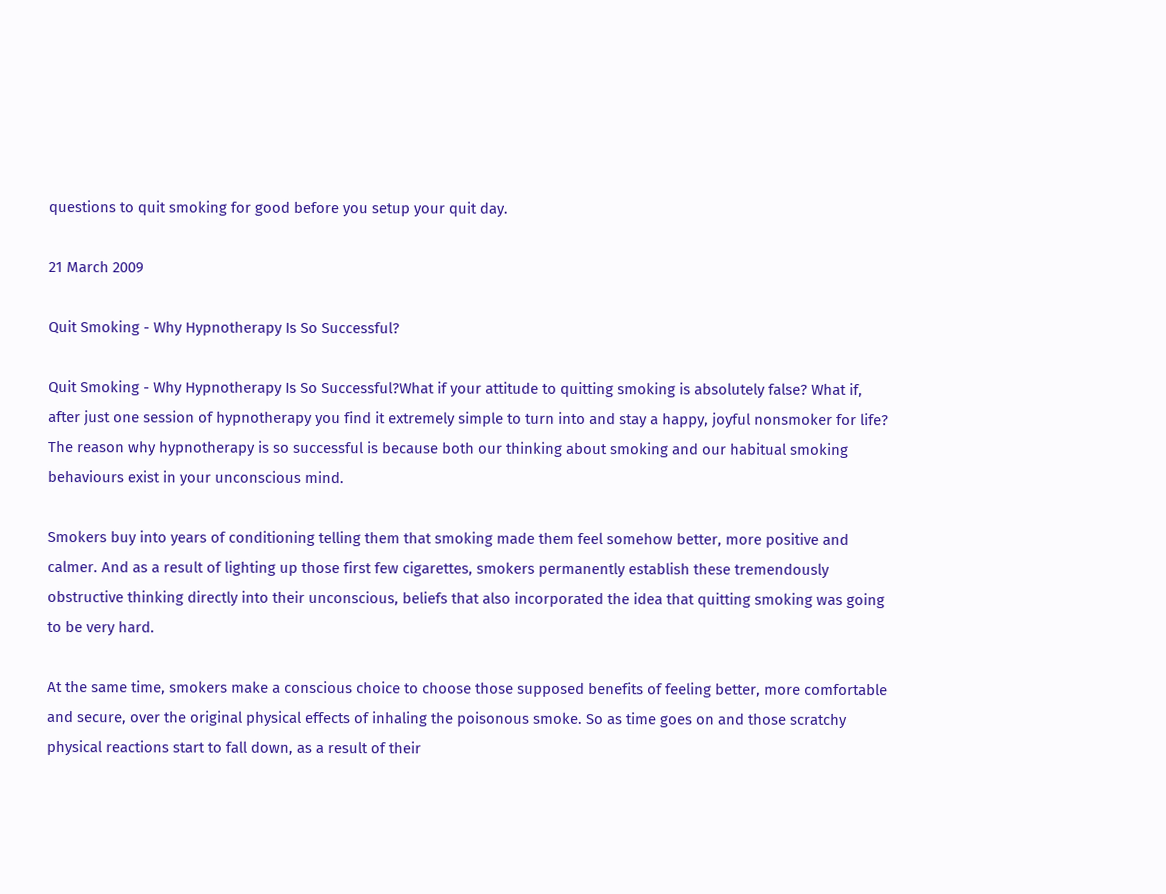questions to quit smoking for good before you setup your quit day.

21 March 2009

Quit Smoking - Why Hypnotherapy Is So Successful?

Quit Smoking - Why Hypnotherapy Is So Successful?What if your attitude to quitting smoking is absolutely false? What if, after just one session of hypnotherapy you find it extremely simple to turn into and stay a happy, joyful nonsmoker for life? The reason why hypnotherapy is so successful is because both our thinking about smoking and our habitual smoking behaviours exist in your unconscious mind.

Smokers buy into years of conditioning telling them that smoking made them feel somehow better, more positive and calmer. And as a result of lighting up those first few cigarettes, smokers permanently establish these tremendously obstructive thinking directly into their unconscious, beliefs that also incorporated the idea that quitting smoking was going to be very hard.

At the same time, smokers make a conscious choice to choose those supposed benefits of feeling better, more comfortable and secure, over the original physical effects of inhaling the poisonous smoke. So as time goes on and those scratchy physical reactions start to fall down, as a result of their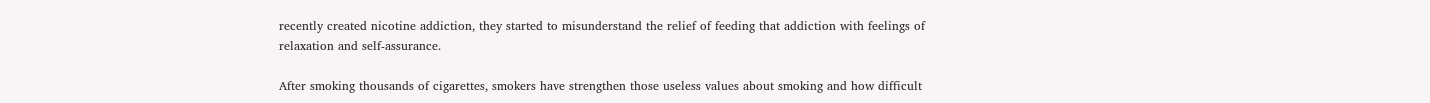recently created nicotine addiction, they started to misunderstand the relief of feeding that addiction with feelings of relaxation and self-assurance.

After smoking thousands of cigarettes, smokers have strengthen those useless values about smoking and how difficult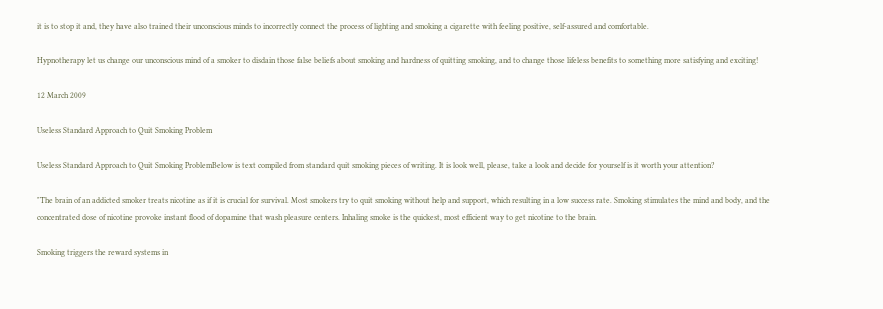it is to stop it and, they have also trained their unconscious minds to incorrectly connect the process of lighting and smoking a cigarette with feeling positive, self-assured and comfortable.

Hypnotherapy let us change our unconscious mind of a smoker to disdain those false beliefs about smoking and hardness of quitting smoking, and to change those lifeless benefits to something more satisfying and exciting!

12 March 2009

Useless Standard Approach to Quit Smoking Problem

Useless Standard Approach to Quit Smoking ProblemBelow is text compiled from standard quit smoking pieces of writing. It is look well, please, take a look and decide for yourself is it worth your attention?

"The brain of an addicted smoker treats nicotine as if it is crucial for survival. Most smokers try to quit smoking without help and support, which resulting in a low success rate. Smoking stimulates the mind and body, and the concentrated dose of nicotine provoke instant flood of dopamine that wash pleasure centers. Inhaling smoke is the quickest, most efficient way to get nicotine to the brain.

Smoking triggers the reward systems in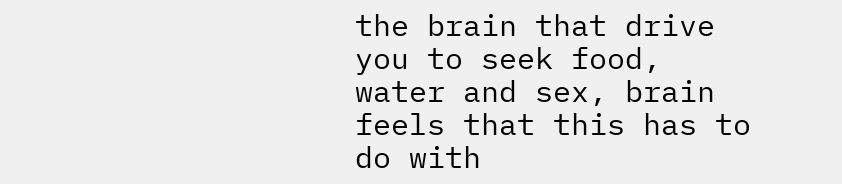the brain that drive you to seek food, water and sex, brain feels that this has to do with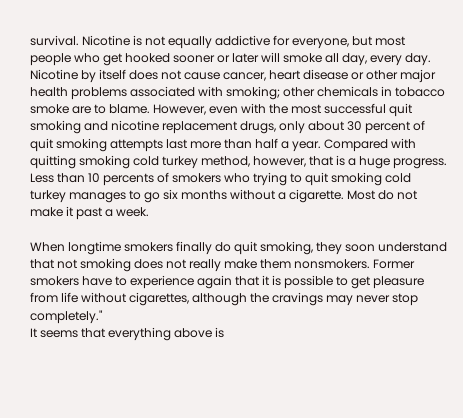survival. Nicotine is not equally addictive for everyone, but most people who get hooked sooner or later will smoke all day, every day. Nicotine by itself does not cause cancer, heart disease or other major health problems associated with smoking; other chemicals in tobacco smoke are to blame. However, even with the most successful quit smoking and nicotine replacement drugs, only about 30 percent of quit smoking attempts last more than half a year. Compared with quitting smoking cold turkey method, however, that is a huge progress. Less than 10 percents of smokers who trying to quit smoking cold turkey manages to go six months without a cigarette. Most do not make it past a week.

When longtime smokers finally do quit smoking, they soon understand that not smoking does not really make them nonsmokers. Former smokers have to experience again that it is possible to get pleasure from life without cigarettes, although the cravings may never stop completely."
It seems that everything above is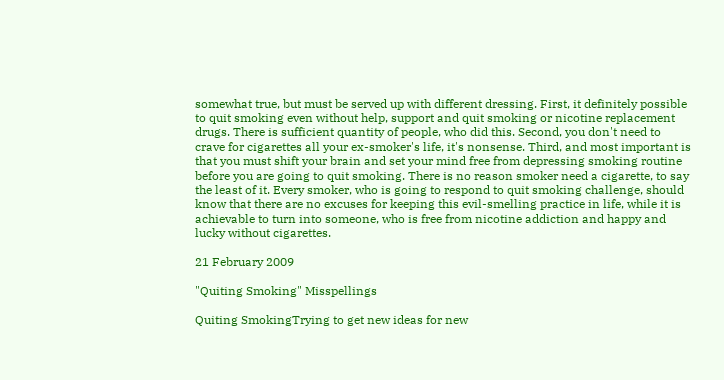somewhat true, but must be served up with different dressing. First, it definitely possible to quit smoking even without help, support and quit smoking or nicotine replacement drugs. There is sufficient quantity of people, who did this. Second, you don't need to crave for cigarettes all your ex-smoker's life, it's nonsense. Third, and most important is that you must shift your brain and set your mind free from depressing smoking routine before you are going to quit smoking. There is no reason smoker need a cigarette, to say the least of it. Every smoker, who is going to respond to quit smoking challenge, should know that there are no excuses for keeping this evil-smelling practice in life, while it is achievable to turn into someone, who is free from nicotine addiction and happy and lucky without cigarettes.

21 February 2009

"Quiting Smoking" Misspellings

Quiting SmokingTrying to get new ideas for new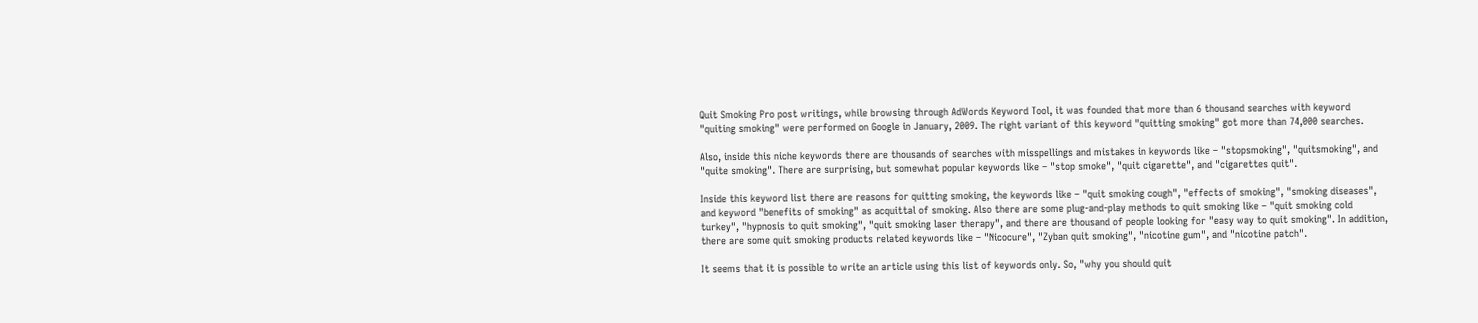Quit Smoking Pro post writings, while browsing through AdWords Keyword Tool, it was founded that more than 6 thousand searches with keyword "quiting smoking" were performed on Google in January, 2009. The right variant of this keyword "quitting smoking" got more than 74,000 searches.

Also, inside this niche keywords there are thousands of searches with misspellings and mistakes in keywords like – "stopsmoking", "quitsmoking", and "quite smoking". There are surprising, but somewhat popular keywords like – "stop smoke", "quit cigarette", and "cigarettes quit".

Inside this keyword list there are reasons for quitting smoking, the keywords like – "quit smoking cough", "effects of smoking", "smoking diseases", and keyword "benefits of smoking" as acquittal of smoking. Also there are some plug-and-play methods to quit smoking like – "quit smoking cold turkey", "hypnosis to quit smoking", "quit smoking laser therapy", and there are thousand of people looking for "easy way to quit smoking". In addition, there are some quit smoking products related keywords like – "Nicocure", "Zyban quit smoking", "nicotine gum", and "nicotine patch".

It seems that it is possible to write an article using this list of keywords only. So, "why you should quit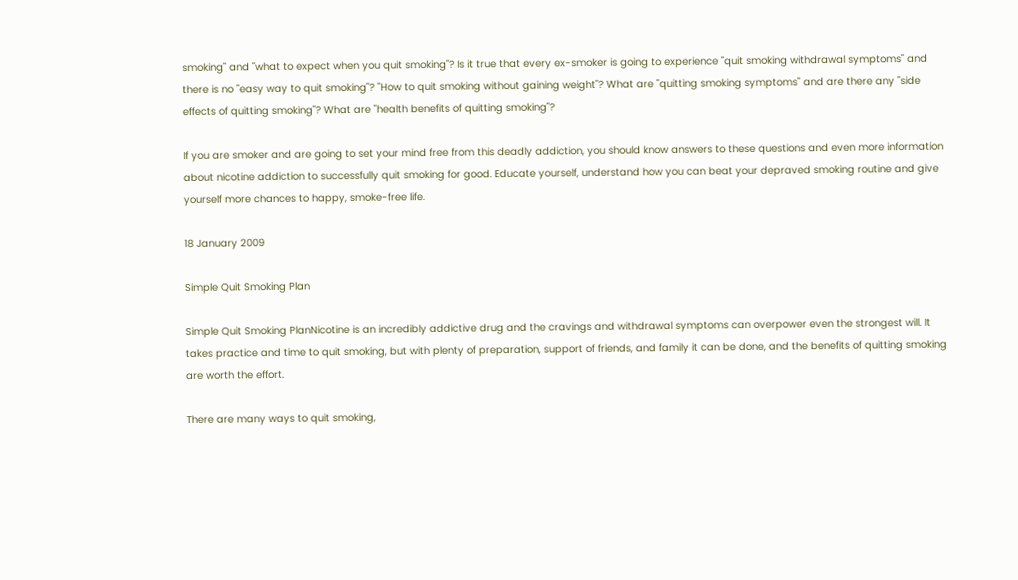smoking" and "what to expect when you quit smoking"? Is it true that every ex-smoker is going to experience "quit smoking withdrawal symptoms" and there is no "easy way to quit smoking"? "How to quit smoking without gaining weight"? What are "quitting smoking symptoms" and are there any "side effects of quitting smoking"? What are "health benefits of quitting smoking"?

If you are smoker and are going to set your mind free from this deadly addiction, you should know answers to these questions and even more information about nicotine addiction to successfully quit smoking for good. Educate yourself, understand how you can beat your depraved smoking routine and give yourself more chances to happy, smoke-free life.

18 January 2009

Simple Quit Smoking Plan

Simple Quit Smoking PlanNicotine is an incredibly addictive drug and the cravings and withdrawal symptoms can overpower even the strongest will. It takes practice and time to quit smoking, but with plenty of preparation, support of friends, and family it can be done, and the benefits of quitting smoking are worth the effort.

There are many ways to quit smoking,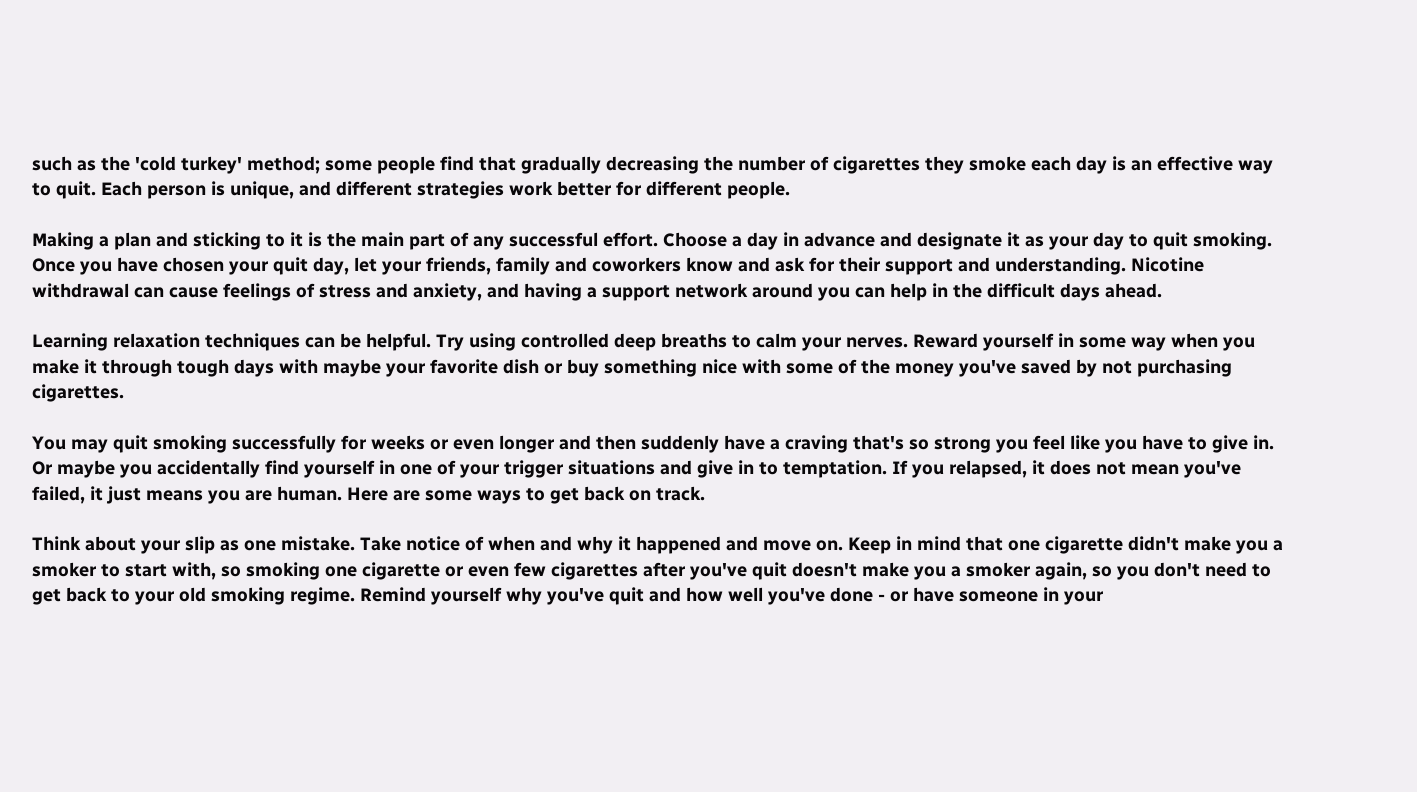such as the 'cold turkey' method; some people find that gradually decreasing the number of cigarettes they smoke each day is an effective way to quit. Each person is unique, and different strategies work better for different people.

Making a plan and sticking to it is the main part of any successful effort. Choose a day in advance and designate it as your day to quit smoking. Once you have chosen your quit day, let your friends, family and coworkers know and ask for their support and understanding. Nicotine withdrawal can cause feelings of stress and anxiety, and having a support network around you can help in the difficult days ahead.

Learning relaxation techniques can be helpful. Try using controlled deep breaths to calm your nerves. Reward yourself in some way when you make it through tough days with maybe your favorite dish or buy something nice with some of the money you've saved by not purchasing cigarettes.

You may quit smoking successfully for weeks or even longer and then suddenly have a craving that's so strong you feel like you have to give in. Or maybe you accidentally find yourself in one of your trigger situations and give in to temptation. If you relapsed, it does not mean you've failed, it just means you are human. Here are some ways to get back on track.

Think about your slip as one mistake. Take notice of when and why it happened and move on. Keep in mind that one cigarette didn't make you a smoker to start with, so smoking one cigarette or even few cigarettes after you've quit doesn't make you a smoker again, so you don't need to get back to your old smoking regime. Remind yourself why you've quit and how well you've done - or have someone in your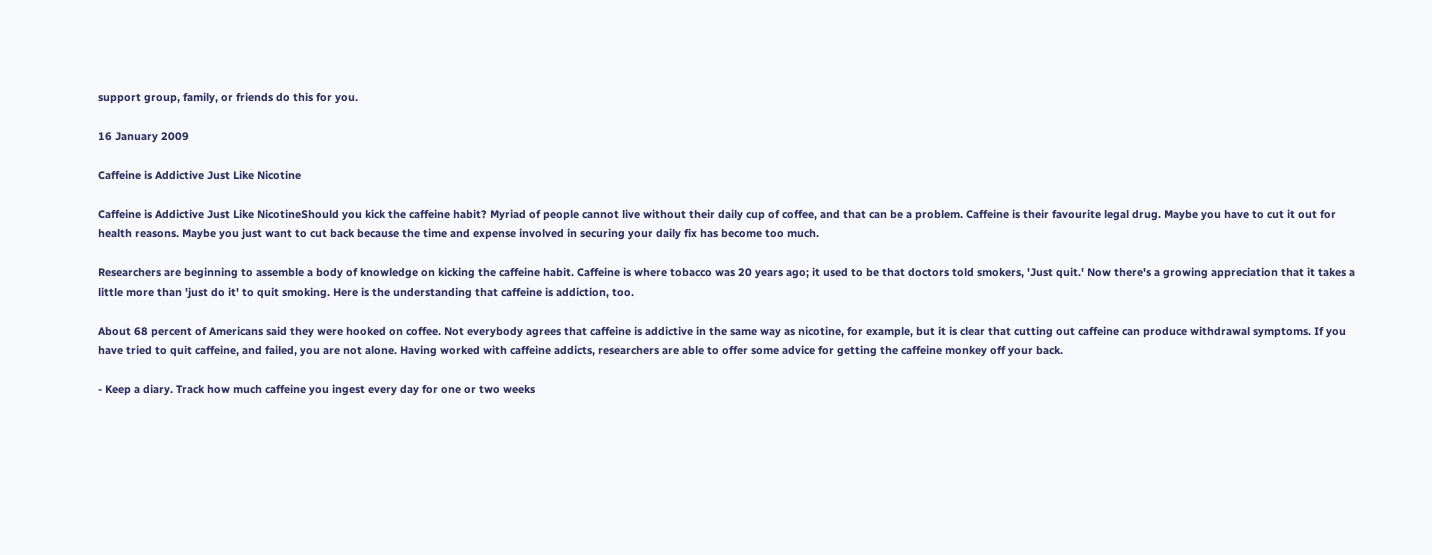support group, family, or friends do this for you.

16 January 2009

Caffeine is Addictive Just Like Nicotine

Caffeine is Addictive Just Like NicotineShould you kick the caffeine habit? Myriad of people cannot live without their daily cup of coffee, and that can be a problem. Caffeine is their favourite legal drug. Maybe you have to cut it out for health reasons. Maybe you just want to cut back because the time and expense involved in securing your daily fix has become too much.

Researchers are beginning to assemble a body of knowledge on kicking the caffeine habit. Caffeine is where tobacco was 20 years ago; it used to be that doctors told smokers, 'Just quit.' Now there's a growing appreciation that it takes a little more than 'just do it' to quit smoking. Here is the understanding that caffeine is addiction, too.

About 68 percent of Americans said they were hooked on coffee. Not everybody agrees that caffeine is addictive in the same way as nicotine, for example, but it is clear that cutting out caffeine can produce withdrawal symptoms. If you have tried to quit caffeine, and failed, you are not alone. Having worked with caffeine addicts, researchers are able to offer some advice for getting the caffeine monkey off your back.

- Keep a diary. Track how much caffeine you ingest every day for one or two weeks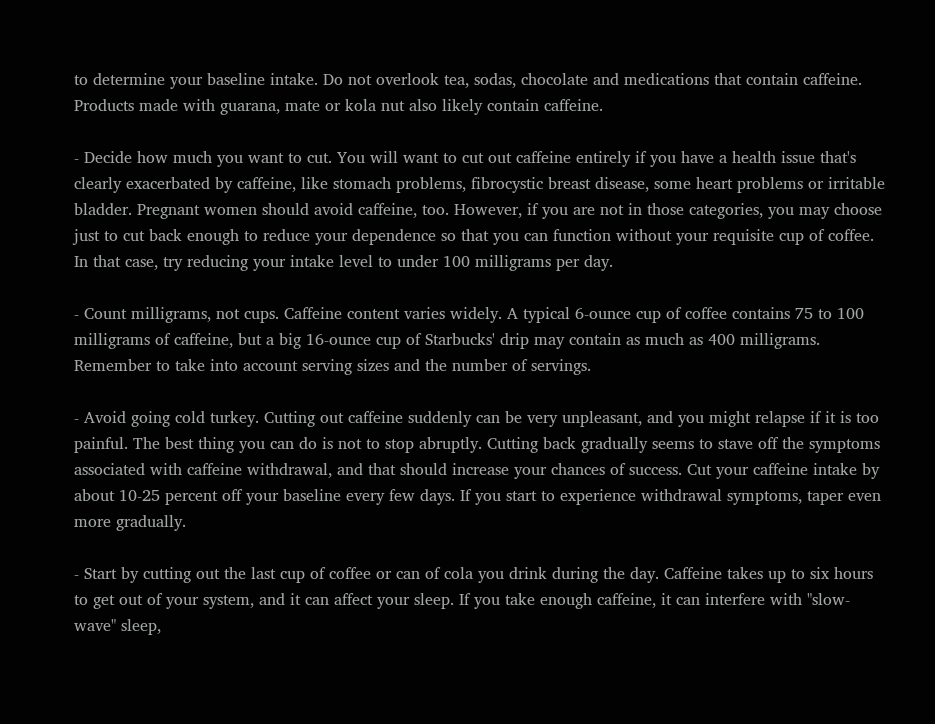to determine your baseline intake. Do not overlook tea, sodas, chocolate and medications that contain caffeine. Products made with guarana, mate or kola nut also likely contain caffeine.

- Decide how much you want to cut. You will want to cut out caffeine entirely if you have a health issue that's clearly exacerbated by caffeine, like stomach problems, fibrocystic breast disease, some heart problems or irritable bladder. Pregnant women should avoid caffeine, too. However, if you are not in those categories, you may choose just to cut back enough to reduce your dependence so that you can function without your requisite cup of coffee. In that case, try reducing your intake level to under 100 milligrams per day.

- Count milligrams, not cups. Caffeine content varies widely. A typical 6-ounce cup of coffee contains 75 to 100 milligrams of caffeine, but a big 16-ounce cup of Starbucks' drip may contain as much as 400 milligrams. Remember to take into account serving sizes and the number of servings.

- Avoid going cold turkey. Cutting out caffeine suddenly can be very unpleasant, and you might relapse if it is too painful. The best thing you can do is not to stop abruptly. Cutting back gradually seems to stave off the symptoms associated with caffeine withdrawal, and that should increase your chances of success. Cut your caffeine intake by about 10-25 percent off your baseline every few days. If you start to experience withdrawal symptoms, taper even more gradually.

- Start by cutting out the last cup of coffee or can of cola you drink during the day. Caffeine takes up to six hours to get out of your system, and it can affect your sleep. If you take enough caffeine, it can interfere with "slow-wave" sleep,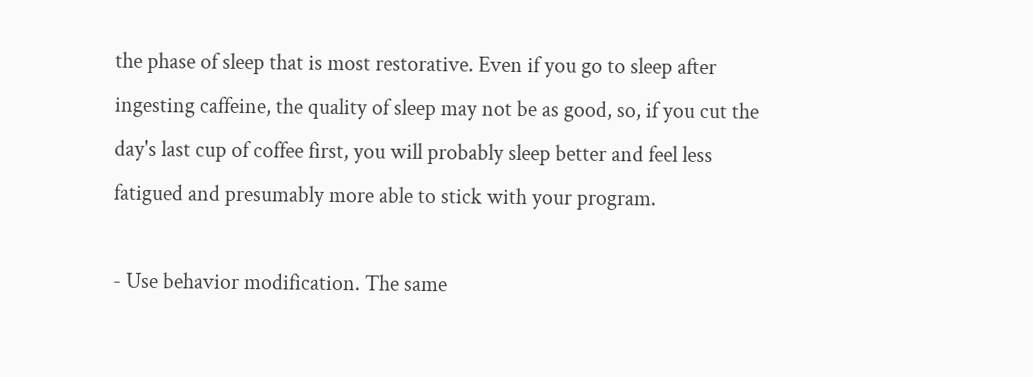the phase of sleep that is most restorative. Even if you go to sleep after ingesting caffeine, the quality of sleep may not be as good, so, if you cut the day's last cup of coffee first, you will probably sleep better and feel less fatigued and presumably more able to stick with your program.

- Use behavior modification. The same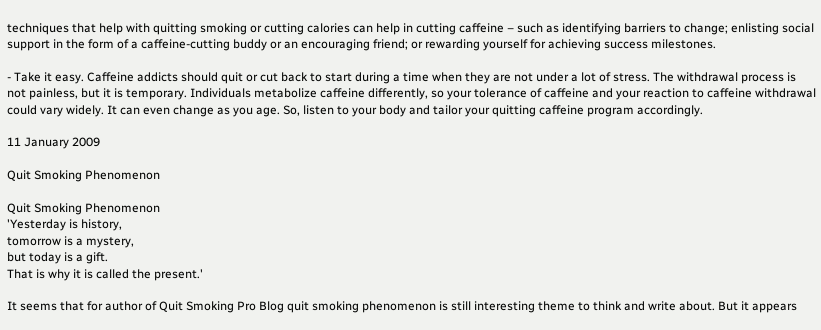techniques that help with quitting smoking or cutting calories can help in cutting caffeine – such as identifying barriers to change; enlisting social support in the form of a caffeine-cutting buddy or an encouraging friend; or rewarding yourself for achieving success milestones.

- Take it easy. Caffeine addicts should quit or cut back to start during a time when they are not under a lot of stress. The withdrawal process is not painless, but it is temporary. Individuals metabolize caffeine differently, so your tolerance of caffeine and your reaction to caffeine withdrawal could vary widely. It can even change as you age. So, listen to your body and tailor your quitting caffeine program accordingly.

11 January 2009

Quit Smoking Phenomenon

Quit Smoking Phenomenon
'Yesterday is history,
tomorrow is a mystery,
but today is a gift.
That is why it is called the present.'

It seems that for author of Quit Smoking Pro Blog quit smoking phenomenon is still interesting theme to think and write about. But it appears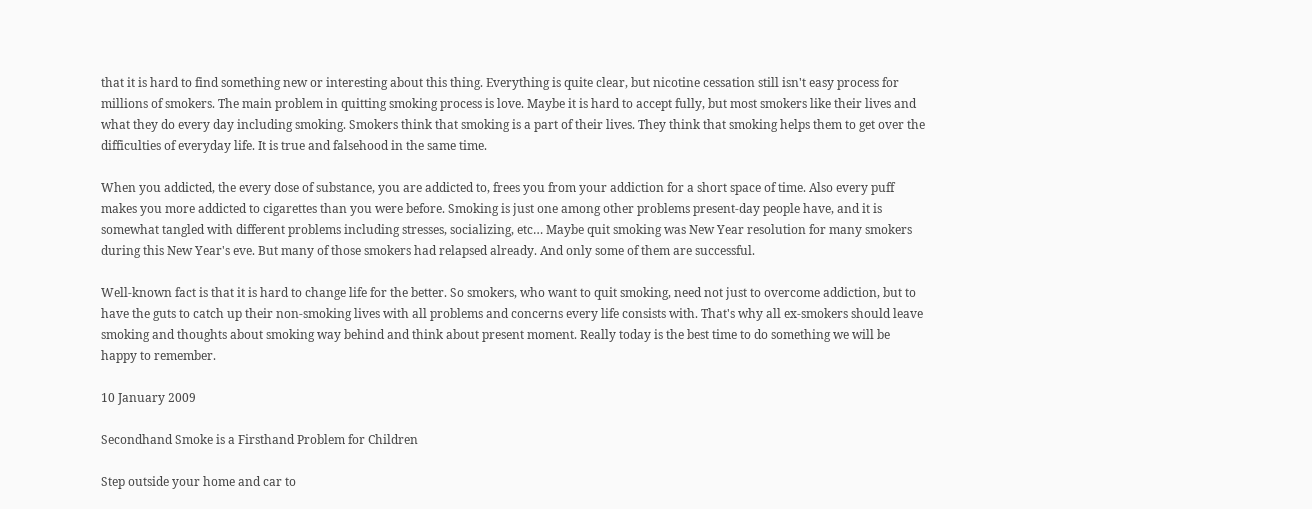that it is hard to find something new or interesting about this thing. Everything is quite clear, but nicotine cessation still isn't easy process for millions of smokers. The main problem in quitting smoking process is love. Maybe it is hard to accept fully, but most smokers like their lives and what they do every day including smoking. Smokers think that smoking is a part of their lives. They think that smoking helps them to get over the difficulties of everyday life. It is true and falsehood in the same time.

When you addicted, the every dose of substance, you are addicted to, frees you from your addiction for a short space of time. Also every puff makes you more addicted to cigarettes than you were before. Smoking is just one among other problems present-day people have, and it is somewhat tangled with different problems including stresses, socializing, etc… Maybe quit smoking was New Year resolution for many smokers during this New Year's eve. But many of those smokers had relapsed already. And only some of them are successful.

Well-known fact is that it is hard to change life for the better. So smokers, who want to quit smoking, need not just to overcome addiction, but to have the guts to catch up their non-smoking lives with all problems and concerns every life consists with. That's why all ex-smokers should leave smoking and thoughts about smoking way behind and think about present moment. Really today is the best time to do something we will be happy to remember.

10 January 2009

Secondhand Smoke is a Firsthand Problem for Children

Step outside your home and car to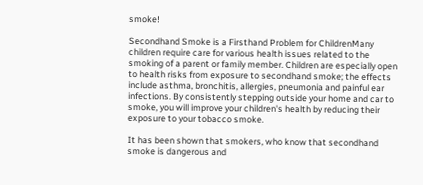smoke!

Secondhand Smoke is a Firsthand Problem for ChildrenMany children require care for various health issues related to the smoking of a parent or family member. Children are especially open to health risks from exposure to secondhand smoke; the effects include asthma, bronchitis, allergies, pneumonia and painful ear infections. By consistently stepping outside your home and car to smoke, you will improve your children's health by reducing their exposure to your tobacco smoke.

It has been shown that smokers, who know that secondhand smoke is dangerous and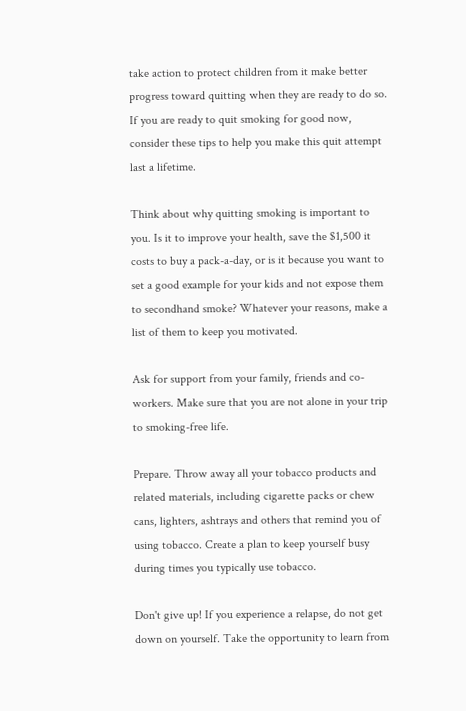take action to protect children from it make better progress toward quitting when they are ready to do so. If you are ready to quit smoking for good now, consider these tips to help you make this quit attempt last a lifetime.

Think about why quitting smoking is important to you. Is it to improve your health, save the $1,500 it costs to buy a pack-a-day, or is it because you want to set a good example for your kids and not expose them to secondhand smoke? Whatever your reasons, make a list of them to keep you motivated.

Ask for support from your family, friends and co-workers. Make sure that you are not alone in your trip to smoking-free life.

Prepare. Throw away all your tobacco products and related materials, including cigarette packs or chew cans, lighters, ashtrays and others that remind you of using tobacco. Create a plan to keep yourself busy during times you typically use tobacco.

Don't give up! If you experience a relapse, do not get down on yourself. Take the opportunity to learn from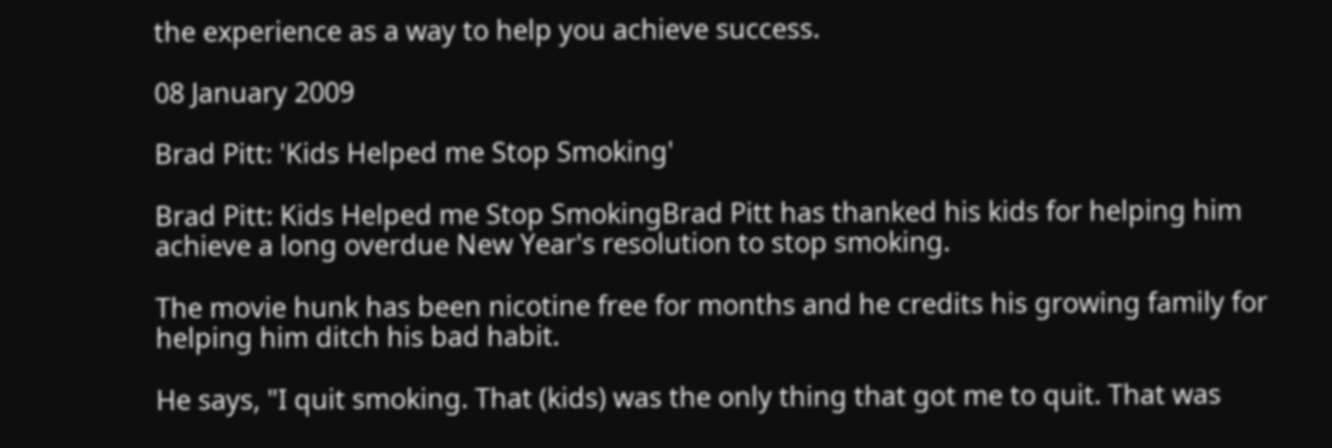the experience as a way to help you achieve success.

08 January 2009

Brad Pitt: 'Kids Helped me Stop Smoking'

Brad Pitt: Kids Helped me Stop SmokingBrad Pitt has thanked his kids for helping him achieve a long overdue New Year's resolution to stop smoking.

The movie hunk has been nicotine free for months and he credits his growing family for helping him ditch his bad habit.

He says, "I quit smoking. That (kids) was the only thing that got me to quit. That was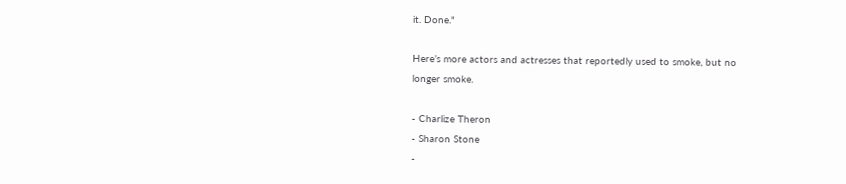it. Done."

Here’s more actors and actresses that reportedly used to smoke, but no longer smoke.

- Charlize Theron
- Sharon Stone
-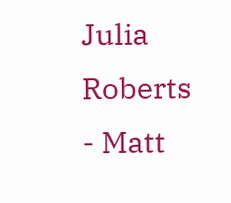Julia Roberts
- Matt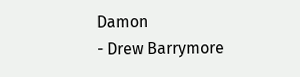Damon
- Drew Barrymore